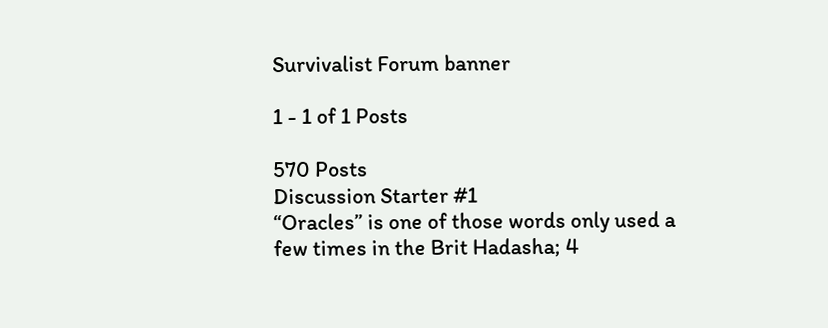Survivalist Forum banner

1 - 1 of 1 Posts

570 Posts
Discussion Starter #1
“Oracles” is one of those words only used a few times in the Brit Hadasha; 4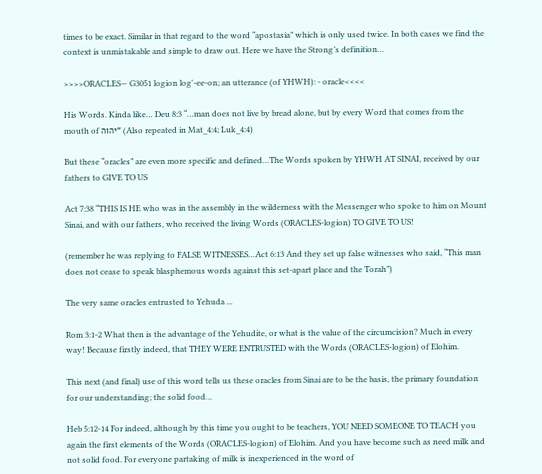times to be exact. Similar in that regard to the word “apostasia” which is only used twice. In both cases we find the context is unmistakable and simple to draw out. Here we have the Strong’s definition…

>>>>ORACLES— G3051 logion log'-ee-on; an utterance (of YHWH): - oracle<<<<

His Words. Kinda like… Deu 8:3 “…man does not live by bread alone, but by every Word that comes from the mouth of יהוה” (Also repeated in Mat_4:4; Luk_4:4)

But these “oracles” are even more specific and defined…The Words spoken by YHWH AT SINAI, received by our fathers to GIVE TO US

Act 7:38 “THIS IS HE who was in the assembly in the wilderness with the Messenger who spoke to him on Mount Sinai, and with our fathers, who received the living Words (ORACLES-logion) TO GIVE TO US!

(remember he was replying to FALSE WITNESSES…Act 6:13 And they set up false witnesses who said, “This man does not cease to speak blasphemous words against this set-apart place and the Torah”)

The very same oracles entrusted to Yehuda ...

Rom 3:1-2 What then is the advantage of the Yehudite, or what is the value of the circumcision? Much in every way! Because firstly indeed, that THEY WERE ENTRUSTED with the Words (ORACLES-logion) of Elohim.

This next (and final) use of this word tells us these oracles from Sinai are to be the basis, the primary foundation for our understanding; the solid food…

Heb 5:12-14 For indeed, although by this time you ought to be teachers, YOU NEED SOMEONE TO TEACH you again the first elements of the Words (ORACLES-logion) of Elohim. And you have become such as need milk and not solid food. For everyone partaking of milk is inexperienced in the word of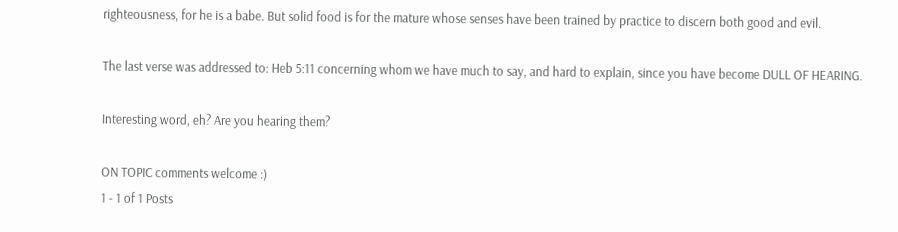righteousness, for he is a babe. But solid food is for the mature whose senses have been trained by practice to discern both good and evil.

The last verse was addressed to: Heb 5:11 concerning whom we have much to say, and hard to explain, since you have become DULL OF HEARING.

Interesting word, eh? Are you hearing them?

ON TOPIC comments welcome :)
1 - 1 of 1 Posts